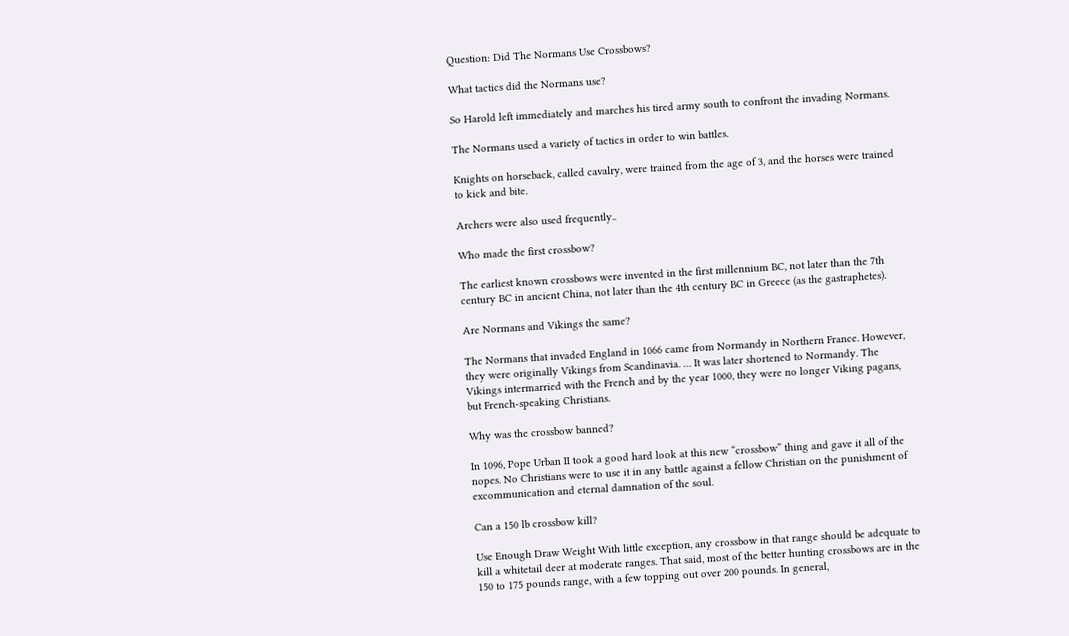Question: Did The Normans Use Crossbows?

What tactics did the Normans use?

So Harold left immediately and marches his tired army south to confront the invading Normans.

The Normans used a variety of tactics in order to win battles.

Knights on horseback, called cavalry, were trained from the age of 3, and the horses were trained to kick and bite.

Archers were also used frequently..

Who made the first crossbow?

The earliest known crossbows were invented in the first millennium BC, not later than the 7th century BC in ancient China, not later than the 4th century BC in Greece (as the gastraphetes).

Are Normans and Vikings the same?

The Normans that invaded England in 1066 came from Normandy in Northern France. However, they were originally Vikings from Scandinavia. … It was later shortened to Normandy. The Vikings intermarried with the French and by the year 1000, they were no longer Viking pagans, but French-speaking Christians.

Why was the crossbow banned?

In 1096, Pope Urban II took a good hard look at this new “crossbow” thing and gave it all of the nopes. No Christians were to use it in any battle against a fellow Christian on the punishment of excommunication and eternal damnation of the soul.

Can a 150 lb crossbow kill?

Use Enough Draw Weight With little exception, any crossbow in that range should be adequate to kill a whitetail deer at moderate ranges. That said, most of the better hunting crossbows are in the 150 to 175 pounds range, with a few topping out over 200 pounds. In general,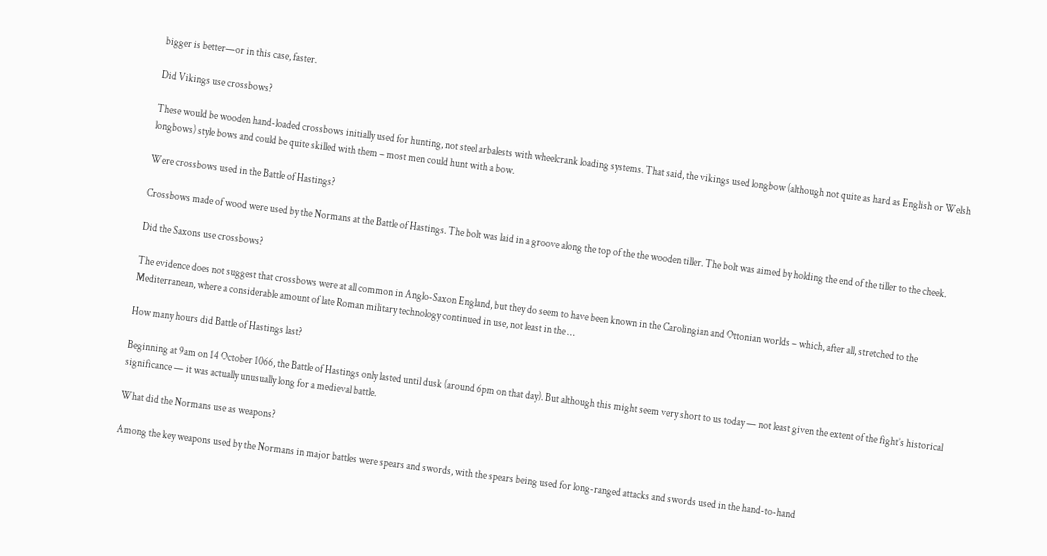bigger is better—or in this case, faster.

Did Vikings use crossbows?

These would be wooden hand-loaded crossbows initially used for hunting, not steel arbalests with wheelcrank loading systems. That said, the vikings used longbow (although not quite as hard as English or Welsh longbows) style bows and could be quite skilled with them – most men could hunt with a bow.

Were crossbows used in the Battle of Hastings?

Crossbows made of wood were used by the Normans at the Battle of Hastings. The bolt was laid in a groove along the top of the the wooden tiller. The bolt was aimed by holding the end of the tiller to the cheek.

Did the Saxons use crossbows?

The evidence does not suggest that crossbows were at all common in Anglo-Saxon England, but they do seem to have been known in the Carolingian and Ottonian worlds – which, after all, stretched to the Mediterranean, where a considerable amount of late Roman military technology continued in use, not least in the …

How many hours did Battle of Hastings last?

Beginning at 9am on 14 October 1066, the Battle of Hastings only lasted until dusk (around 6pm on that day). But although this might seem very short to us today — not least given the extent of the fight’s historical significance — it was actually unusually long for a medieval battle.

What did the Normans use as weapons?

Among the key weapons used by the Normans in major battles were spears and swords, with the spears being used for long-ranged attacks and swords used in the hand-to-hand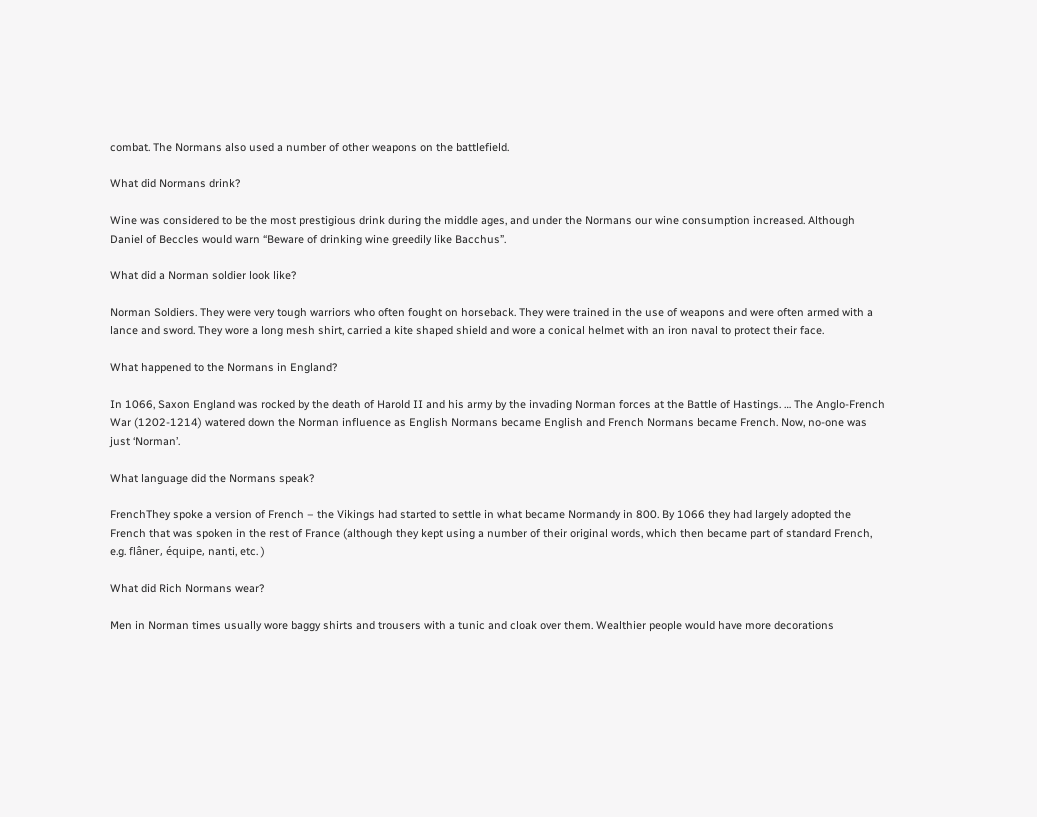combat. The Normans also used a number of other weapons on the battlefield.

What did Normans drink?

Wine was considered to be the most prestigious drink during the middle ages, and under the Normans our wine consumption increased. Although Daniel of Beccles would warn “Beware of drinking wine greedily like Bacchus”.

What did a Norman soldier look like?

Norman Soldiers. They were very tough warriors who often fought on horseback. They were trained in the use of weapons and were often armed with a lance and sword. They wore a long mesh shirt, carried a kite shaped shield and wore a conical helmet with an iron naval to protect their face.

What happened to the Normans in England?

In 1066, Saxon England was rocked by the death of Harold II and his army by the invading Norman forces at the Battle of Hastings. … The Anglo-French War (1202-1214) watered down the Norman influence as English Normans became English and French Normans became French. Now, no-one was just ‘Norman’.

What language did the Normans speak?

FrenchThey spoke a version of French – the Vikings had started to settle in what became Normandy in 800. By 1066 they had largely adopted the French that was spoken in the rest of France (although they kept using a number of their original words, which then became part of standard French, e.g. flâner, équipe, nanti, etc. )

What did Rich Normans wear?

Men in Norman times usually wore baggy shirts and trousers with a tunic and cloak over them. Wealthier people would have more decorations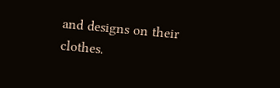and designs on their clothes.